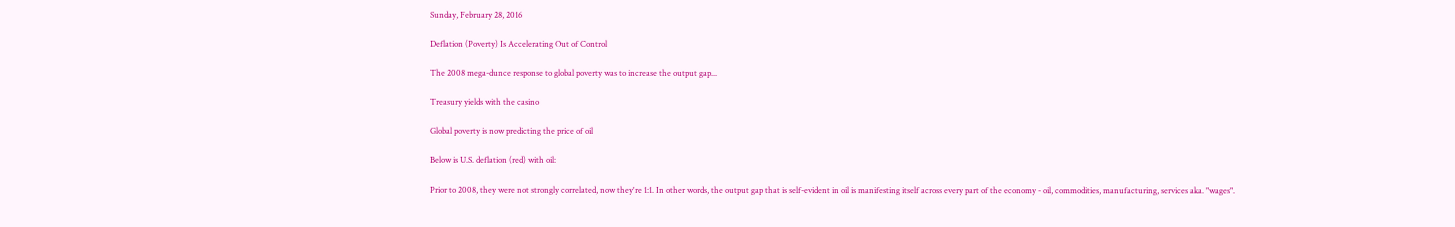Sunday, February 28, 2016

Deflation (Poverty) Is Accelerating Out of Control

The 2008 mega-dunce response to global poverty was to increase the output gap...

Treasury yields with the casino

Global poverty is now predicting the price of oil

Below is U.S. deflation (red) with oil:

Prior to 2008, they were not strongly correlated, now they're 1:1. In other words, the output gap that is self-evident in oil is manifesting itself across every part of the economy - oil, commodities, manufacturing, services aka. "wages".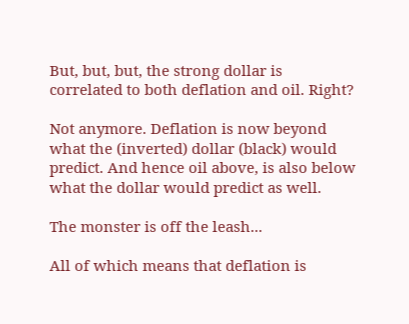But, but, but, the strong dollar is correlated to both deflation and oil. Right?

Not anymore. Deflation is now beyond what the (inverted) dollar (black) would predict. And hence oil above, is also below what the dollar would predict as well.

The monster is off the leash...

All of which means that deflation is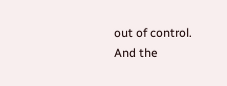out of control. And the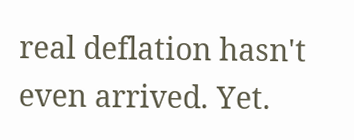real deflation hasn't even arrived. Yet.